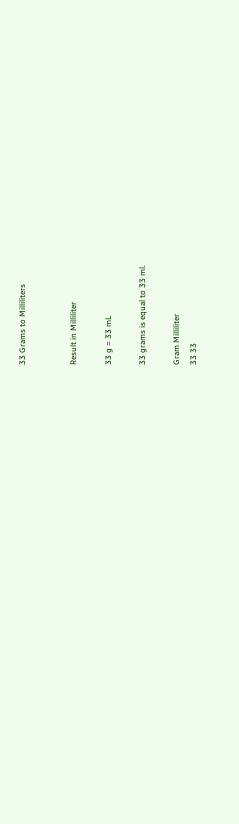33 Grams to Milliliters


Result in Milliliter

33 g = 33 mL

33 grams is equal to 33 ml.

Gram Milliliter
33 33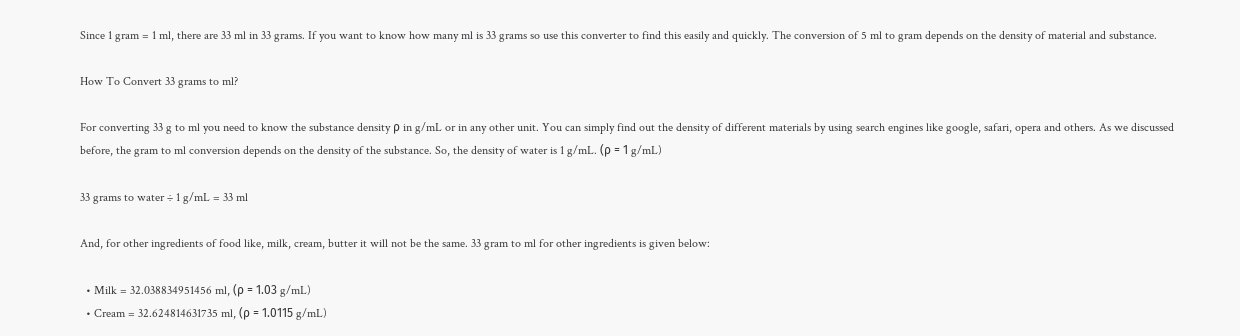Since 1 gram = 1 ml, there are 33 ml in 33 grams. If you want to know how many ml is 33 grams so use this converter to find this easily and quickly. The conversion of 5 ml to gram depends on the density of material and substance.

How To Convert 33 grams to ml?

For converting 33 g to ml you need to know the substance density ρ in g/mL or in any other unit. You can simply find out the density of different materials by using search engines like google, safari, opera and others. As we discussed before, the gram to ml conversion depends on the density of the substance. So, the density of water is 1 g/mL. (ρ = 1 g/mL)

33 grams to water ÷ 1 g/mL = 33 ml

And, for other ingredients of food like, milk, cream, butter it will not be the same. 33 gram to ml for other ingredients is given below:

  • Milk = 32.038834951456 ml, (ρ = 1.03 g/mL)
  • Cream = 32.624814631735 ml, (ρ = 1.0115 g/mL)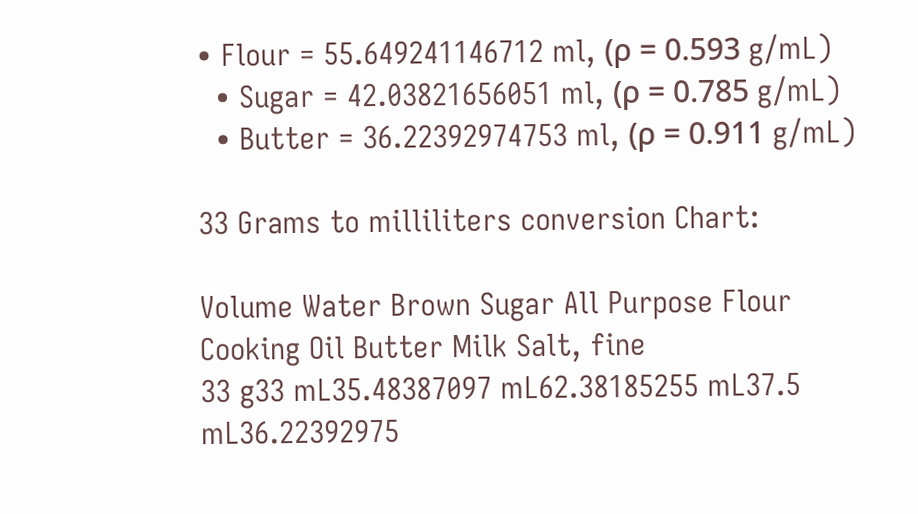• Flour = 55.649241146712 ml, (ρ = 0.593 g/mL)
  • Sugar = 42.03821656051 ml, (ρ = 0.785 g/mL)
  • Butter = 36.22392974753 ml, (ρ = 0.911 g/mL)

33 Grams to milliliters conversion Chart:

Volume Water Brown Sugar All Purpose Flour Cooking Oil Butter Milk Salt, fine
33 g33 mL35.48387097 mL62.38185255 mL37.5 mL36.22392975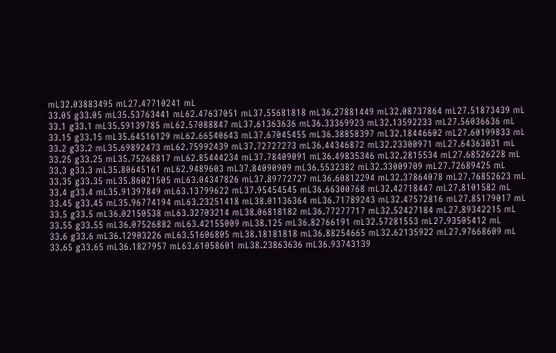mL32.03883495 mL27.47710241 mL
33.05 g33.05 mL35.53763441 mL62.47637051 mL37.55681818 mL36.27881449 mL32.08737864 mL27.51873439 mL
33.1 g33.1 mL35.59139785 mL62.57088847 mL37.61363636 mL36.33369923 mL32.13592233 mL27.56036636 mL
33.15 g33.15 mL35.64516129 mL62.66540643 mL37.67045455 mL36.38858397 mL32.18446602 mL27.60199833 mL
33.2 g33.2 mL35.69892473 mL62.75992439 mL37.72727273 mL36.44346872 mL32.23300971 mL27.64363031 mL
33.25 g33.25 mL35.75268817 mL62.85444234 mL37.78409091 mL36.49835346 mL32.2815534 mL27.68526228 mL
33.3 g33.3 mL35.80645161 mL62.9489603 mL37.84090909 mL36.5532382 mL32.33009709 mL27.72689425 mL
33.35 g33.35 mL35.86021505 mL63.04347826 mL37.89772727 mL36.60812294 mL32.37864078 mL27.76852623 mL
33.4 g33.4 mL35.91397849 mL63.13799622 mL37.95454545 mL36.66300768 mL32.42718447 mL27.8101582 mL
33.45 g33.45 mL35.96774194 mL63.23251418 mL38.01136364 mL36.71789243 mL32.47572816 mL27.85179017 mL
33.5 g33.5 mL36.02150538 mL63.32703214 mL38.06818182 mL36.77277717 mL32.52427184 mL27.89342215 mL
33.55 g33.55 mL36.07526882 mL63.42155009 mL38.125 mL36.82766191 mL32.57281553 mL27.93505412 mL
33.6 g33.6 mL36.12903226 mL63.51606805 mL38.18181818 mL36.88254665 mL32.62135922 mL27.97668609 mL
33.65 g33.65 mL36.1827957 mL63.61058601 mL38.23863636 mL36.93743139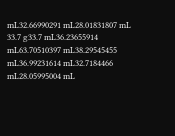mL32.66990291 mL28.01831807 mL
33.7 g33.7 mL36.23655914 mL63.70510397 mL38.29545455 mL36.99231614 mL32.7184466 mL28.05995004 mL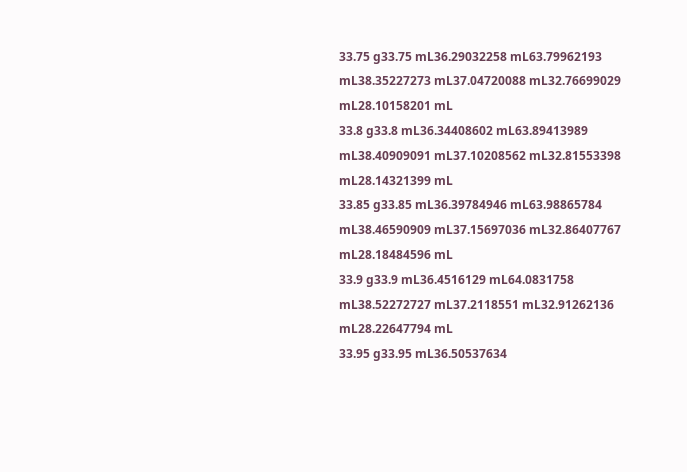33.75 g33.75 mL36.29032258 mL63.79962193 mL38.35227273 mL37.04720088 mL32.76699029 mL28.10158201 mL
33.8 g33.8 mL36.34408602 mL63.89413989 mL38.40909091 mL37.10208562 mL32.81553398 mL28.14321399 mL
33.85 g33.85 mL36.39784946 mL63.98865784 mL38.46590909 mL37.15697036 mL32.86407767 mL28.18484596 mL
33.9 g33.9 mL36.4516129 mL64.0831758 mL38.52272727 mL37.2118551 mL32.91262136 mL28.22647794 mL
33.95 g33.95 mL36.50537634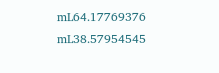mL64.17769376 mL38.57954545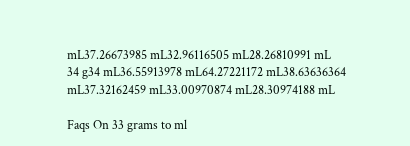mL37.26673985 mL32.96116505 mL28.26810991 mL
34 g34 mL36.55913978 mL64.27221172 mL38.63636364 mL37.32162459 mL33.00970874 mL28.30974188 mL

Faqs On 33 grams to ml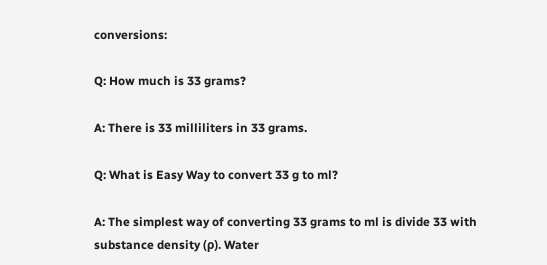conversions:

Q: How much is 33 grams?

A: There is 33 milliliters in 33 grams.

Q: What is Easy Way to convert 33 g to ml?

A: The simplest way of converting 33 grams to ml is divide 33 with substance density (ρ). Water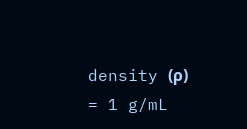density (ρ) = 1 g/mL